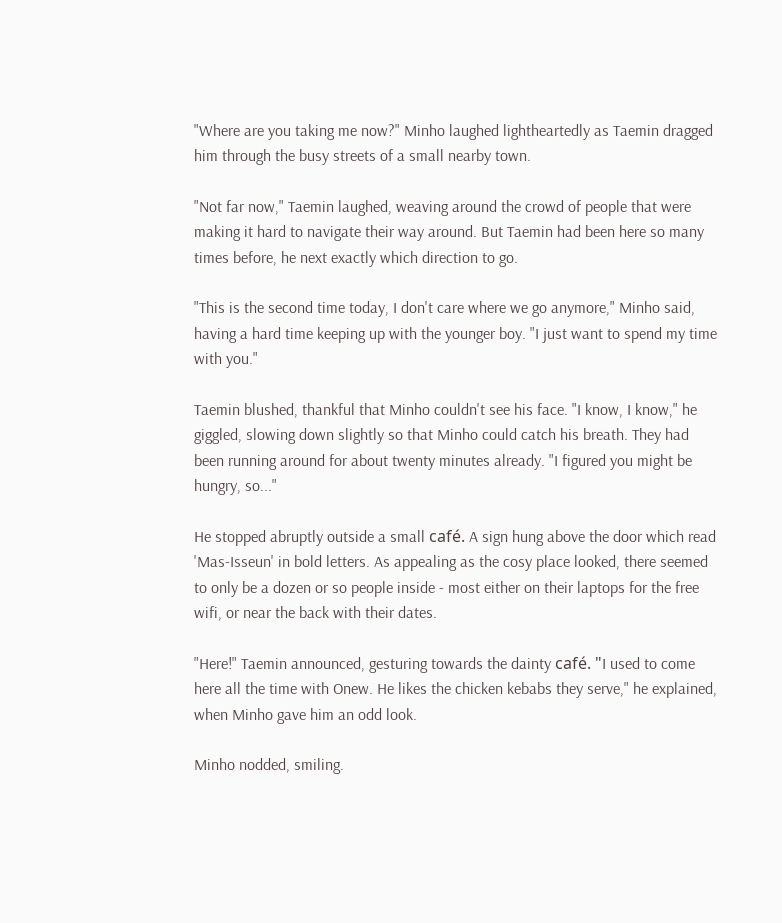"Where are you taking me now?" Minho laughed lightheartedly as Taemin dragged him through the busy streets of a small nearby town.

"Not far now," Taemin laughed, weaving around the crowd of people that were making it hard to navigate their way around. But Taemin had been here so many times before, he next exactly which direction to go.

"This is the second time today, I don't care where we go anymore," Minho said, having a hard time keeping up with the younger boy. "I just want to spend my time with you."

Taemin blushed, thankful that Minho couldn't see his face. "I know, I know," he giggled, slowing down slightly so that Minho could catch his breath. They had been running around for about twenty minutes already. "I figured you might be hungry, so..."

He stopped abruptly outside a small café. A sign hung above the door which read 'Mas-Isseun' in bold letters. As appealing as the cosy place looked, there seemed to only be a dozen or so people inside - most either on their laptops for the free wifi, or near the back with their dates.

"Here!" Taemin announced, gesturing towards the dainty café. "I used to come here all the time with Onew. He likes the chicken kebabs they serve," he explained, when Minho gave him an odd look.

Minho nodded, smiling.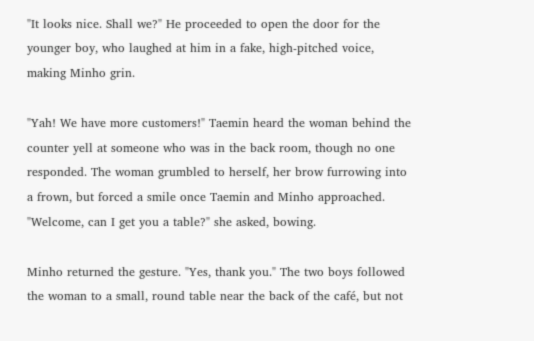"It looks nice. Shall we?" He proceeded to open the door for the younger boy, who laughed at him in a fake, high-pitched voice, making Minho grin.

"Yah! We have more customers!" Taemin heard the woman behind the counter yell at someone who was in the back room, though no one responded. The woman grumbled to herself, her brow furrowing into a frown, but forced a smile once Taemin and Minho approached. "Welcome, can I get you a table?" she asked, bowing.

Minho returned the gesture. "Yes, thank you." The two boys followed the woman to a small, round table near the back of the café, but not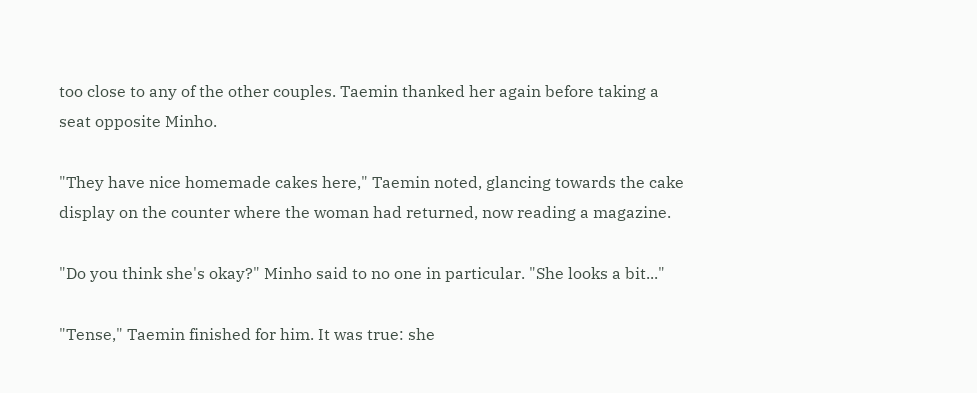too close to any of the other couples. Taemin thanked her again before taking a seat opposite Minho.

"They have nice homemade cakes here," Taemin noted, glancing towards the cake display on the counter where the woman had returned, now reading a magazine.

"Do you think she's okay?" Minho said to no one in particular. "She looks a bit..."

"Tense," Taemin finished for him. It was true: she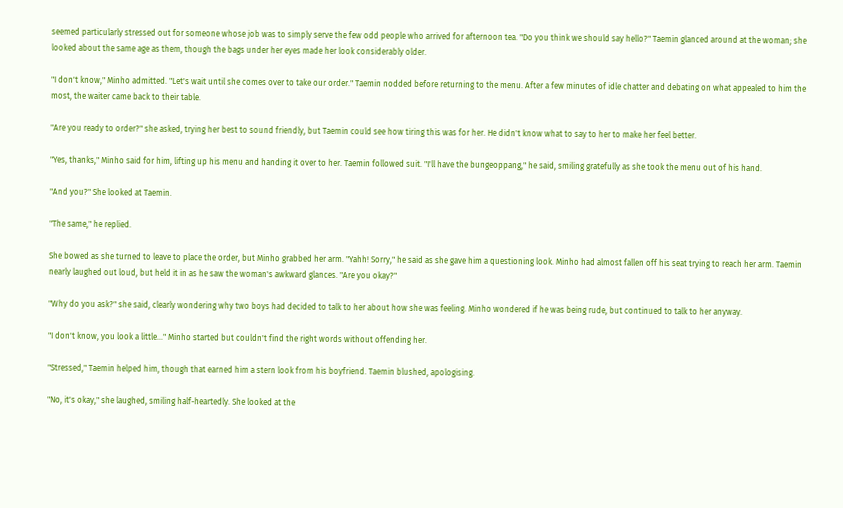seemed particularly stressed out for someone whose job was to simply serve the few odd people who arrived for afternoon tea. "Do you think we should say hello?" Taemin glanced around at the woman; she looked about the same age as them, though the bags under her eyes made her look considerably older.

"I don't know," Minho admitted. "Let's wait until she comes over to take our order." Taemin nodded before returning to the menu. After a few minutes of idle chatter and debating on what appealed to him the most, the waiter came back to their table.

"Are you ready to order?" she asked, trying her best to sound friendly, but Taemin could see how tiring this was for her. He didn't know what to say to her to make her feel better.

"Yes, thanks," Minho said for him, lifting up his menu and handing it over to her. Taemin followed suit. "I'll have the bungeoppang," he said, smiling gratefully as she took the menu out of his hand.

"And you?" She looked at Taemin.

"The same," he replied.

She bowed as she turned to leave to place the order, but Minho grabbed her arm. "Yahh! Sorry," he said as she gave him a questioning look. Minho had almost fallen off his seat trying to reach her arm. Taemin nearly laughed out loud, but held it in as he saw the woman's awkward glances. "Are you okay?"

"Why do you ask?" she said, clearly wondering why two boys had decided to talk to her about how she was feeling. Minho wondered if he was being rude, but continued to talk to her anyway.

"I don't know, you look a little..." Minho started but couldn't find the right words without offending her.

"Stressed," Taemin helped him, though that earned him a stern look from his boyfriend. Taemin blushed, apologising.

"No, it's okay," she laughed, smiling half-heartedly. She looked at the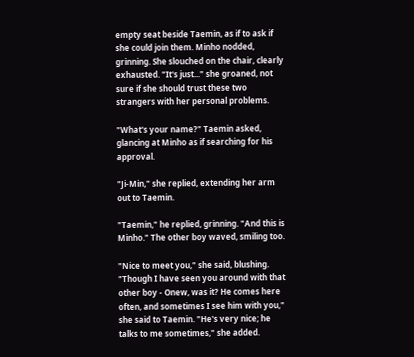empty seat beside Taemin, as if to ask if she could join them. Minho nodded, grinning. She slouched on the chair, clearly exhausted. "It's just..." she groaned, not sure if she should trust these two strangers with her personal problems.

"What's your name?" Taemin asked, glancing at Minho as if searching for his approval.

"Ji-Min," she replied, extending her arm out to Taemin.

"Taemin," he replied, grinning. "And this is Minho." The other boy waved, smiling too.

"Nice to meet you," she said, blushing. "Though I have seen you around with that other boy - Onew, was it? He comes here often, and sometimes I see him with you," she said to Taemin. "He's very nice; he talks to me sometimes," she added.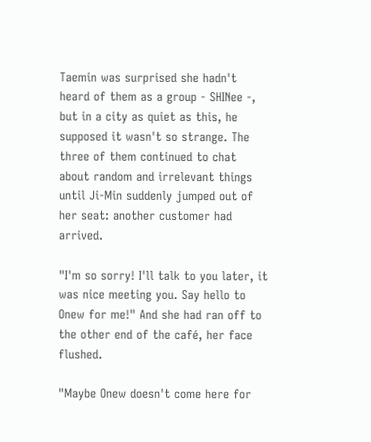Taemin was surprised she hadn't heard of them as a group - SHINee -, but in a city as quiet as this, he supposed it wasn't so strange. The three of them continued to chat about random and irrelevant things until Ji-Min suddenly jumped out of her seat: another customer had arrived.

"I'm so sorry! I'll talk to you later, it was nice meeting you. Say hello to Onew for me!" And she had ran off to the other end of the café, her face flushed.

"Maybe Onew doesn't come here for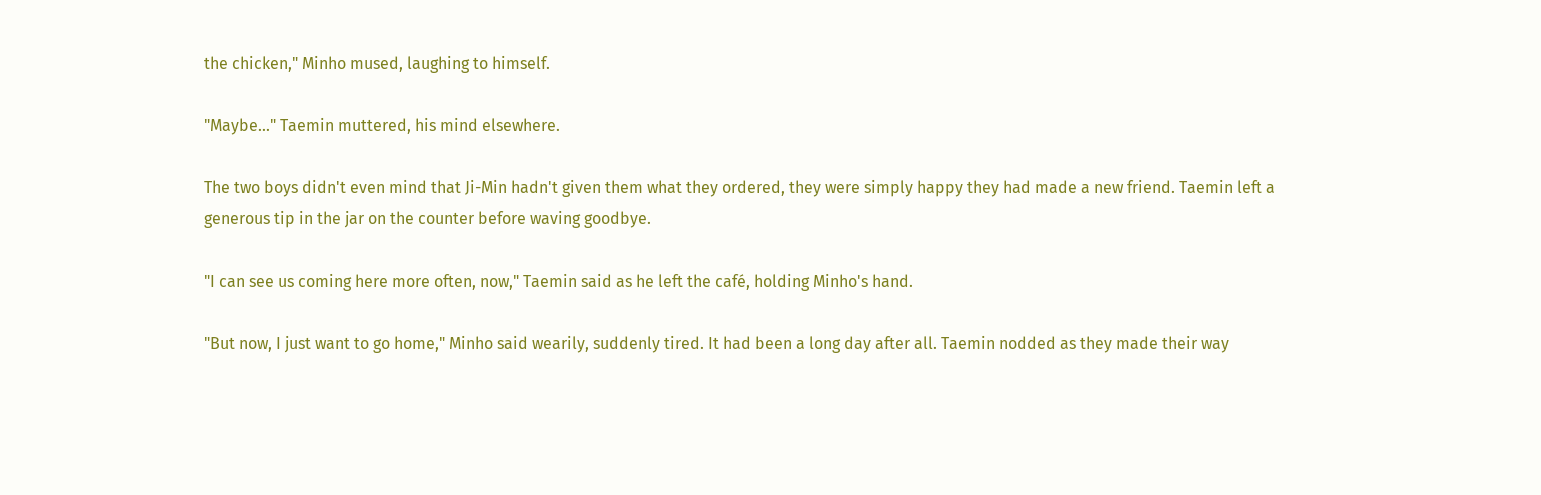the chicken," Minho mused, laughing to himself.

"Maybe..." Taemin muttered, his mind elsewhere.

The two boys didn't even mind that Ji-Min hadn't given them what they ordered, they were simply happy they had made a new friend. Taemin left a generous tip in the jar on the counter before waving goodbye.

"I can see us coming here more often, now," Taemin said as he left the café, holding Minho's hand.

"But now, I just want to go home," Minho said wearily, suddenly tired. It had been a long day after all. Taemin nodded as they made their way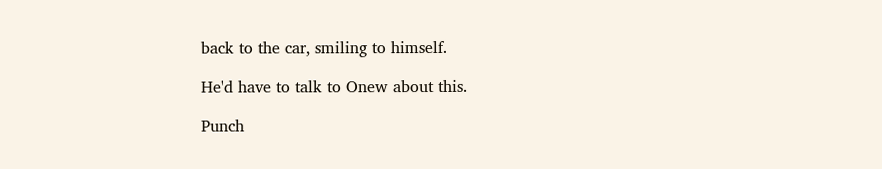back to the car, smiling to himself.

He'd have to talk to Onew about this.

Punch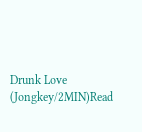Drunk Love (Jongkey/2MIN)Read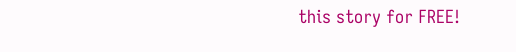this story for FREE!